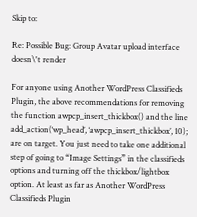Skip to:

Re: Possible Bug: Group Avatar upload interface doesn\'t render

For anyone using Another WordPress Classifieds Plugin, the above recommendations for removing the function awpcp_insert_thickbox() and the line add_action(‘wp_head’, ‘awpcp_insert_thickbox’, 10); are on target. You just need to take one additional step of going to “Image Settings” in the classifieds options and turning off the thickbox/lightbox option. At least as far as Another WordPress Classifieds Plugin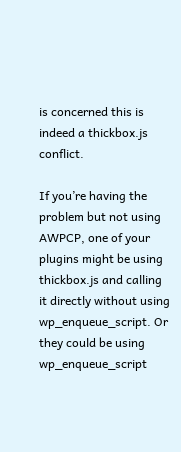is concerned this is indeed a thickbox.js conflict.

If you’re having the problem but not using AWPCP, one of your plugins might be using thickbox.js and calling it directly without using wp_enqueue_script. Or they could be using wp_enqueue_script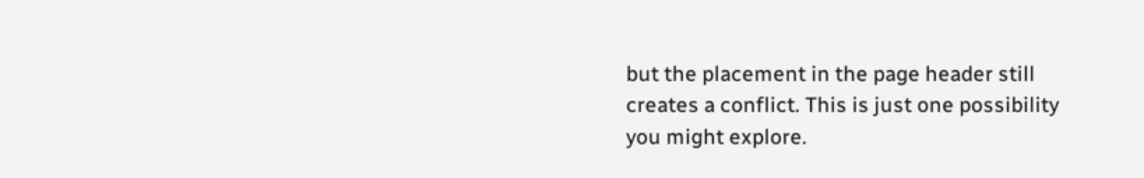but the placement in the page header still creates a conflict. This is just one possibility you might explore.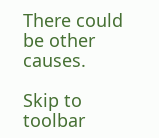There could be other causes.

Skip to toolbar